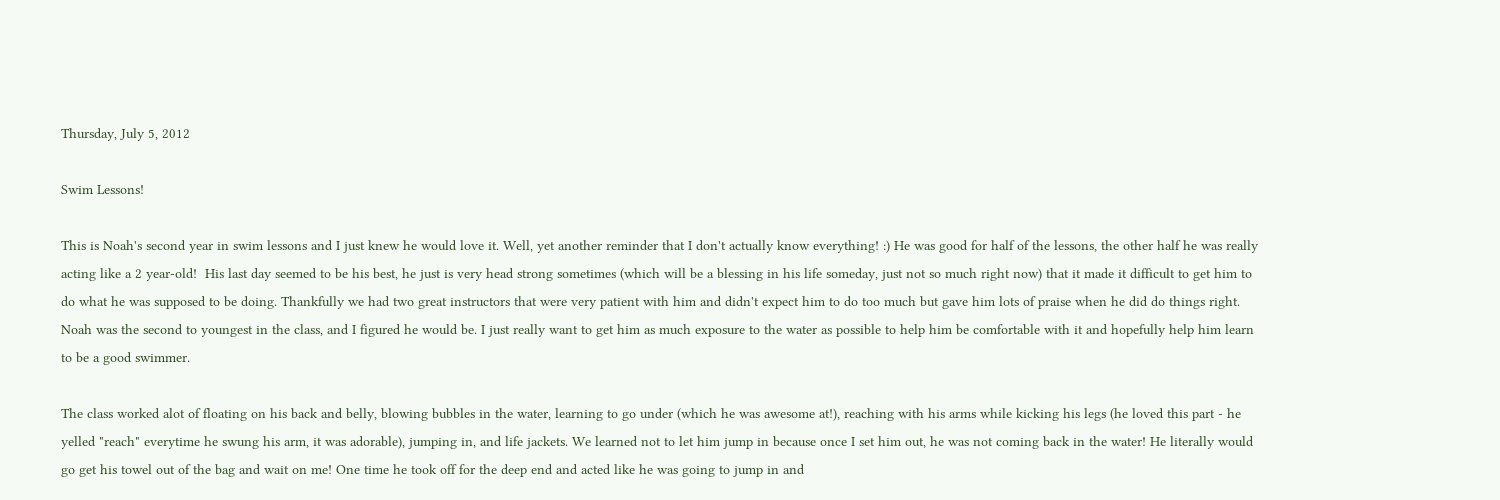Thursday, July 5, 2012

Swim Lessons!

This is Noah's second year in swim lessons and I just knew he would love it. Well, yet another reminder that I don't actually know everything! :) He was good for half of the lessons, the other half he was really acting like a 2 year-old!  His last day seemed to be his best, he just is very head strong sometimes (which will be a blessing in his life someday, just not so much right now) that it made it difficult to get him to do what he was supposed to be doing. Thankfully we had two great instructors that were very patient with him and didn't expect him to do too much but gave him lots of praise when he did do things right. Noah was the second to youngest in the class, and I figured he would be. I just really want to get him as much exposure to the water as possible to help him be comfortable with it and hopefully help him learn to be a good swimmer.

The class worked alot of floating on his back and belly, blowing bubbles in the water, learning to go under (which he was awesome at!), reaching with his arms while kicking his legs (he loved this part - he yelled "reach" everytime he swung his arm, it was adorable), jumping in, and life jackets. We learned not to let him jump in because once I set him out, he was not coming back in the water! He literally would go get his towel out of the bag and wait on me! One time he took off for the deep end and acted like he was going to jump in and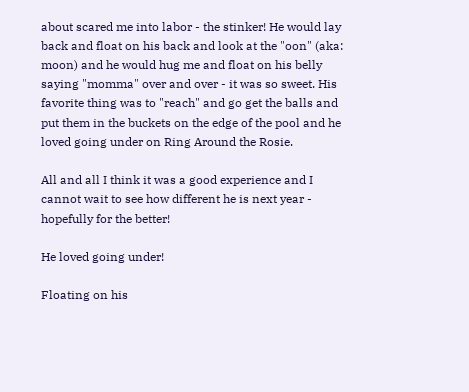about scared me into labor - the stinker! He would lay back and float on his back and look at the "oon" (aka: moon) and he would hug me and float on his belly saying "momma" over and over - it was so sweet. His favorite thing was to "reach" and go get the balls and put them in the buckets on the edge of the pool and he loved going under on Ring Around the Rosie.

All and all I think it was a good experience and I cannot wait to see how different he is next year - hopefully for the better!

He loved going under!

Floating on his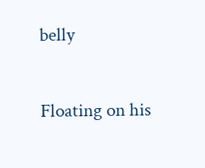belly

Floating on his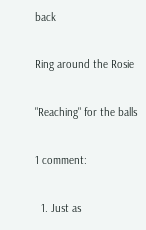back

Ring around the Rosie

"Reaching" for the balls

1 comment:

  1. Just as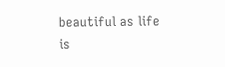beautiful as life is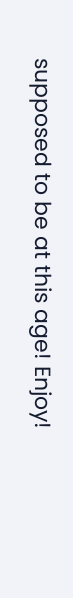supposed to be at this age! Enjoy!